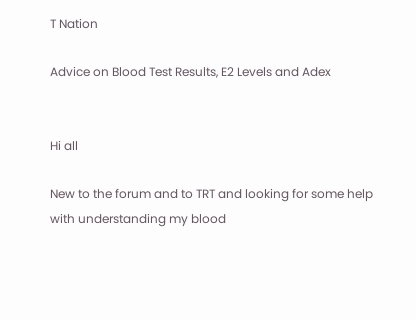T Nation

Advice on Blood Test Results, E2 Levels and Adex


Hi all

New to the forum and to TRT and looking for some help with understanding my blood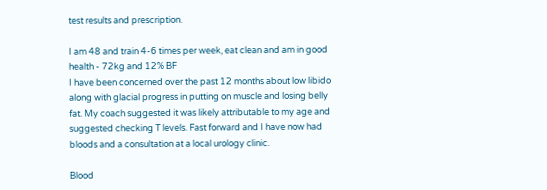test results and prescription.

I am 48 and train 4-6 times per week, eat clean and am in good health - 72kg and 12% BF
I have been concerned over the past 12 months about low libido along with glacial progress in putting on muscle and losing belly fat. My coach suggested it was likely attributable to my age and suggested checking T levels. Fast forward and I have now had bloods and a consultation at a local urology clinic.

Blood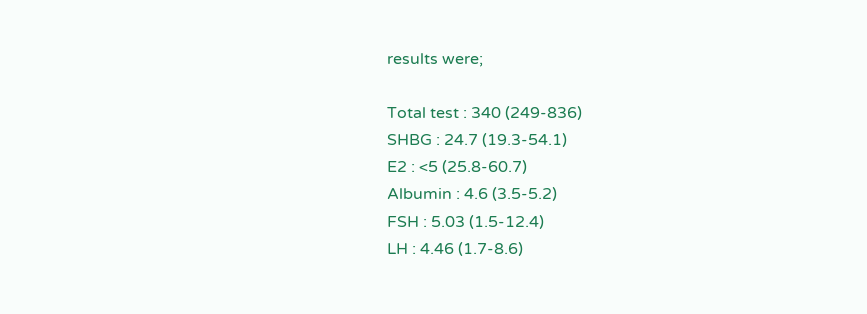results were;

Total test : 340 (249-836)
SHBG : 24.7 (19.3-54.1)
E2 : <5 (25.8-60.7)
Albumin : 4.6 (3.5-5.2)
FSH : 5.03 (1.5-12.4)
LH : 4.46 (1.7-8.6)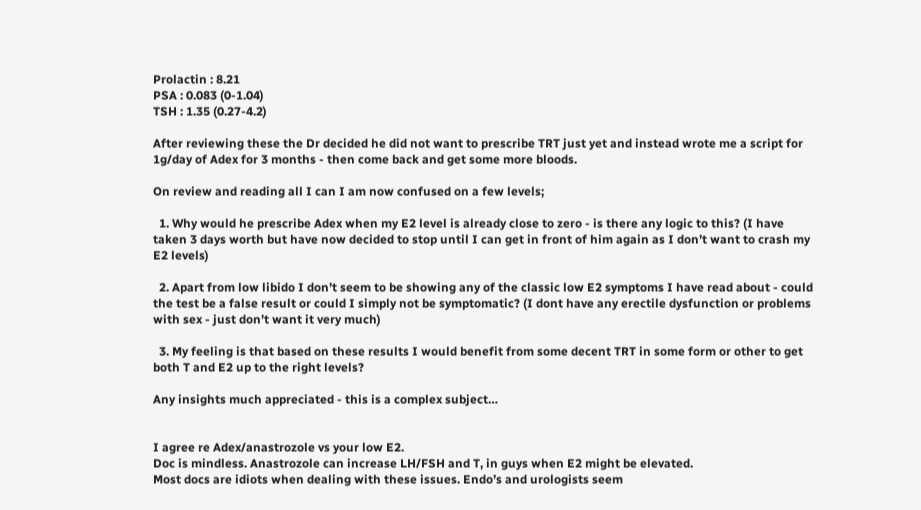Prolactin : 8.21
PSA : 0.083 (0-1.04)
TSH : 1.35 (0.27-4.2)

After reviewing these the Dr decided he did not want to prescribe TRT just yet and instead wrote me a script for 1g/day of Adex for 3 months - then come back and get some more bloods.

On review and reading all I can I am now confused on a few levels;

  1. Why would he prescribe Adex when my E2 level is already close to zero - is there any logic to this? (I have taken 3 days worth but have now decided to stop until I can get in front of him again as I don’t want to crash my E2 levels)

  2. Apart from low libido I don’t seem to be showing any of the classic low E2 symptoms I have read about - could the test be a false result or could I simply not be symptomatic? (I dont have any erectile dysfunction or problems with sex - just don’t want it very much)

  3. My feeling is that based on these results I would benefit from some decent TRT in some form or other to get both T and E2 up to the right levels?

Any insights much appreciated - this is a complex subject…


I agree re Adex/anastrozole vs your low E2.
Doc is mindless. Anastrozole can increase LH/FSH and T, in guys when E2 might be elevated.
Most docs are idiots when dealing with these issues. Endo’s and urologists seem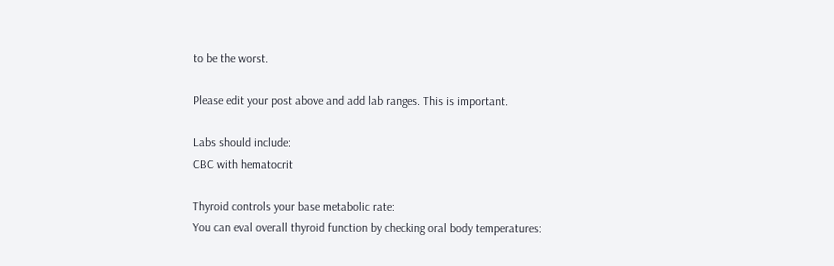to be the worst.

Please edit your post above and add lab ranges. This is important.

Labs should include:
CBC with hematocrit

Thyroid controls your base metabolic rate:
You can eval overall thyroid function by checking oral body temperatures: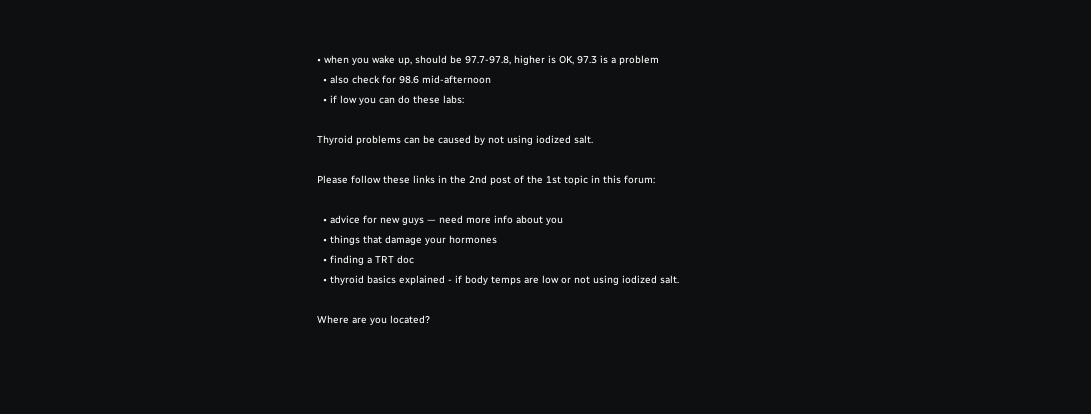• when you wake up, should be 97.7-97.8, higher is OK, 97.3 is a problem
  • also check for 98.6 mid-afternoon
  • if low you can do these labs:

Thyroid problems can be caused by not using iodized salt.

Please follow these links in the 2nd post of the 1st topic in this forum:

  • advice for new guys — need more info about you
  • things that damage your hormones
  • finding a TRT doc
  • thyroid basics explained - if body temps are low or not using iodized salt.

Where are you located?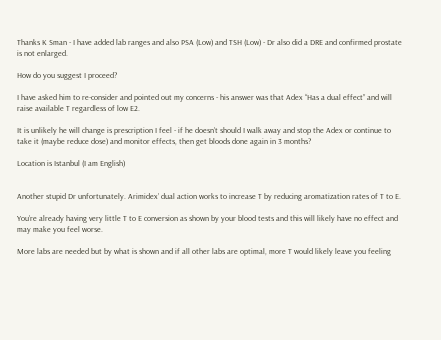Thanks K Sman - I have added lab ranges and also PSA (Low) and TSH (Low) - Dr also did a DRE and confirmed prostate is not enlarged.

How do you suggest I proceed?

I have asked him to re-consider and pointed out my concerns - his answer was that Adex “Has a dual effect” and will raise available T regardless of low E2.

It is unlikely he will change is prescription I feel - if he doesn’t should I walk away and stop the Adex or continue to take it (maybe reduce dose) and monitor effects, then get bloods done again in 3 months?

Location is Istanbul (I am English)


Another stupid Dr unfortunately. Arimidex’ dual action works to increase T by reducing aromatization rates of T to E.

You’re already having very little T to E conversion as shown by your blood tests and this will likely have no effect and may make you feel worse.

More labs are needed but by what is shown and if all other labs are optimal, more T would likely leave you feeling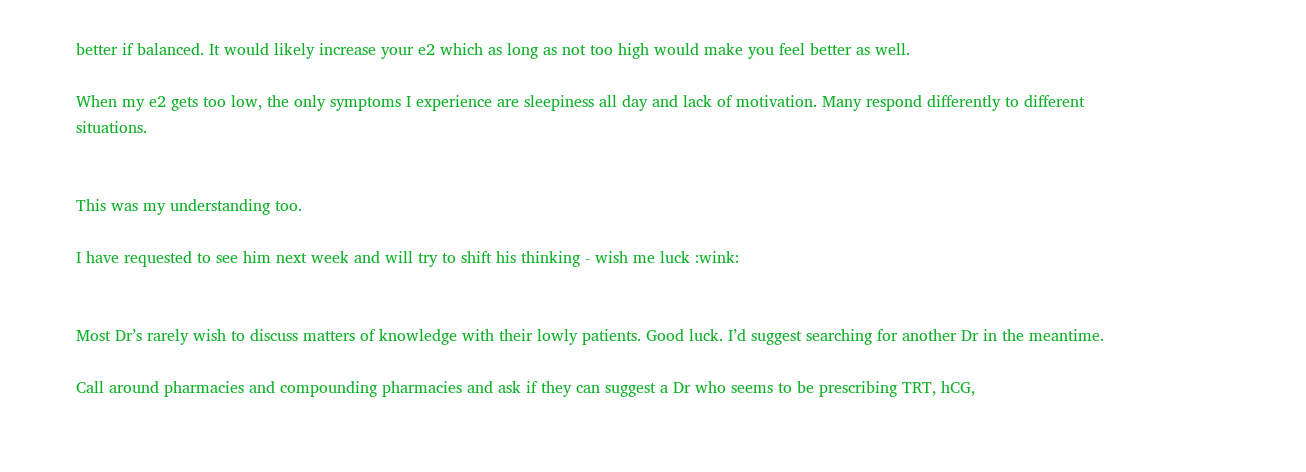better if balanced. It would likely increase your e2 which as long as not too high would make you feel better as well.

When my e2 gets too low, the only symptoms I experience are sleepiness all day and lack of motivation. Many respond differently to different situations.


This was my understanding too.

I have requested to see him next week and will try to shift his thinking - wish me luck :wink:


Most Dr’s rarely wish to discuss matters of knowledge with their lowly patients. Good luck. I’d suggest searching for another Dr in the meantime.

Call around pharmacies and compounding pharmacies and ask if they can suggest a Dr who seems to be prescribing TRT, hCG,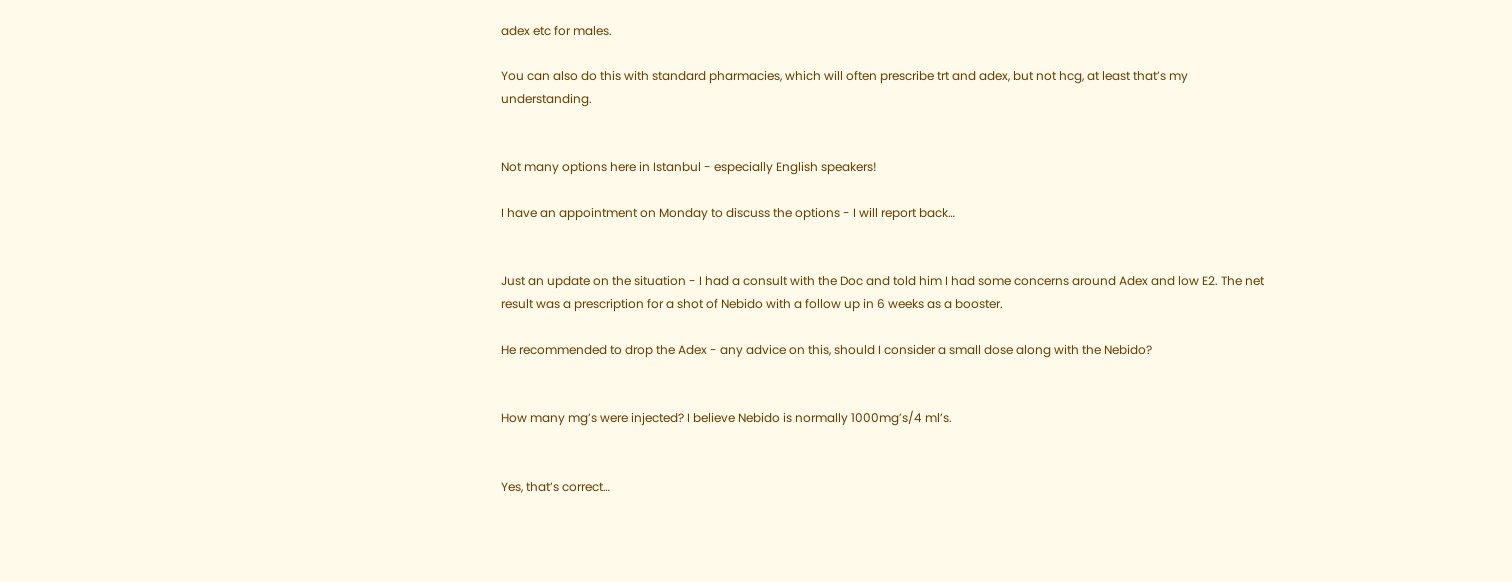adex etc for males.

You can also do this with standard pharmacies, which will often prescribe trt and adex, but not hcg, at least that’s my understanding.


Not many options here in Istanbul - especially English speakers!

I have an appointment on Monday to discuss the options - I will report back…


Just an update on the situation - I had a consult with the Doc and told him I had some concerns around Adex and low E2. The net result was a prescription for a shot of Nebido with a follow up in 6 weeks as a booster.

He recommended to drop the Adex - any advice on this, should I consider a small dose along with the Nebido?


How many mg’s were injected? I believe Nebido is normally 1000mg’s/4 ml’s.


Yes, that’s correct…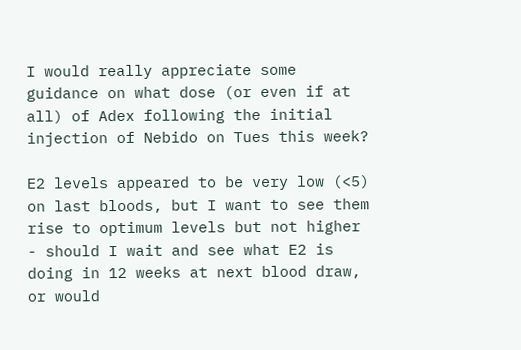I would really appreciate some guidance on what dose (or even if at all) of Adex following the initial injection of Nebido on Tues this week?

E2 levels appeared to be very low (<5) on last bloods, but I want to see them rise to optimum levels but not higher - should I wait and see what E2 is doing in 12 weeks at next blood draw, or would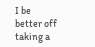I be better off taking a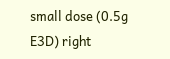small dose (0.5g E3D) right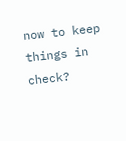now to keep things in check?